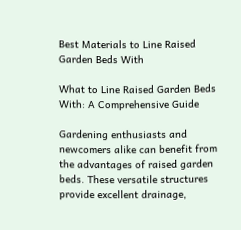Best Materials to Line Raised Garden Beds With

What to Line Raised Garden Beds With: A Comprehensive Guide

Gardening enthusiasts and newcomers alike can benefit from the advantages of raised garden beds. These versatile structures provide excellent drainage,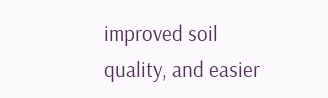improved soil quality, and easier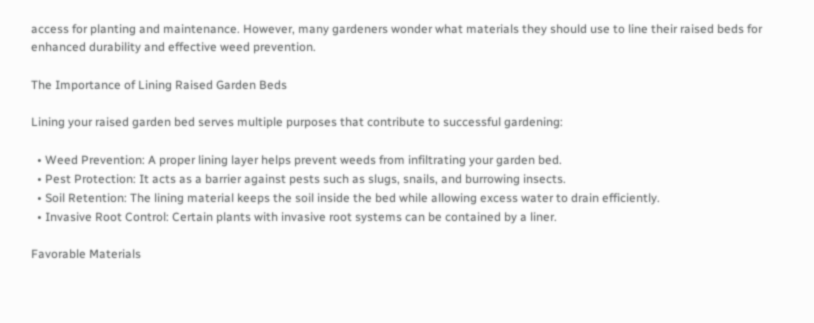access for planting and maintenance. However, many gardeners wonder what materials they should use to line their raised beds for enhanced durability and effective weed prevention.

The Importance of Lining Raised Garden Beds

Lining your raised garden bed serves multiple purposes that contribute to successful gardening:

  • Weed Prevention: A proper lining layer helps prevent weeds from infiltrating your garden bed.
  • Pest Protection: It acts as a barrier against pests such as slugs, snails, and burrowing insects.
  • Soil Retention: The lining material keeps the soil inside the bed while allowing excess water to drain efficiently.
  • Invasive Root Control: Certain plants with invasive root systems can be contained by a liner.

Favorable Materials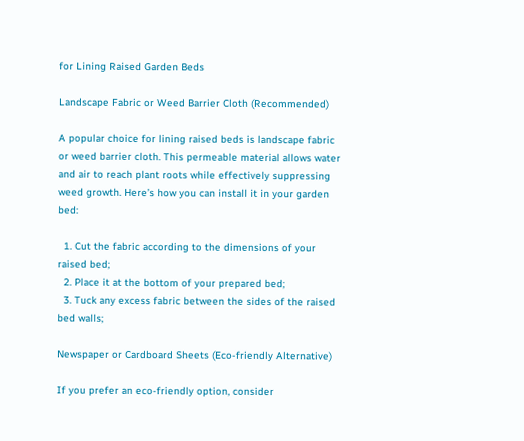for Lining Raised Garden Beds

Landscape Fabric or Weed Barrier Cloth (Recommended)

A popular choice for lining raised beds is landscape fabric or weed barrier cloth. This permeable material allows water and air to reach plant roots while effectively suppressing weed growth. Here’s how you can install it in your garden bed:

  1. Cut the fabric according to the dimensions of your raised bed;
  2. Place it at the bottom of your prepared bed;
  3. Tuck any excess fabric between the sides of the raised bed walls;

Newspaper or Cardboard Sheets (Eco-friendly Alternative)

If you prefer an eco-friendly option, consider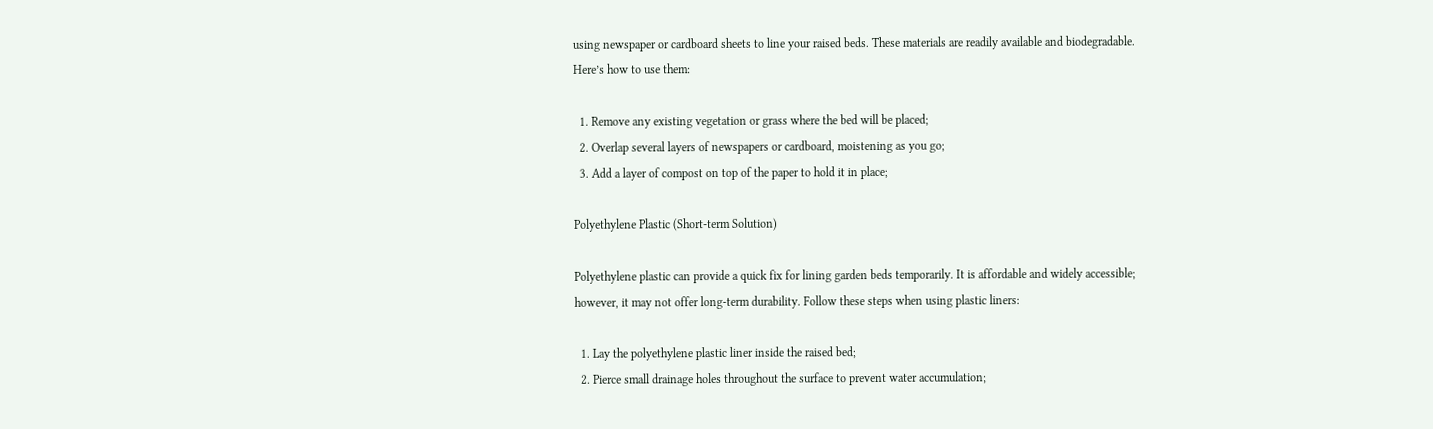using newspaper or cardboard sheets to line your raised beds. These materials are readily available and biodegradable. Here’s how to use them:

  1. Remove any existing vegetation or grass where the bed will be placed;
  2. Overlap several layers of newspapers or cardboard, moistening as you go;
  3. Add a layer of compost on top of the paper to hold it in place;

Polyethylene Plastic (Short-term Solution)

Polyethylene plastic can provide a quick fix for lining garden beds temporarily. It is affordable and widely accessible; however, it may not offer long-term durability. Follow these steps when using plastic liners:

  1. Lay the polyethylene plastic liner inside the raised bed;
  2. Pierce small drainage holes throughout the surface to prevent water accumulation;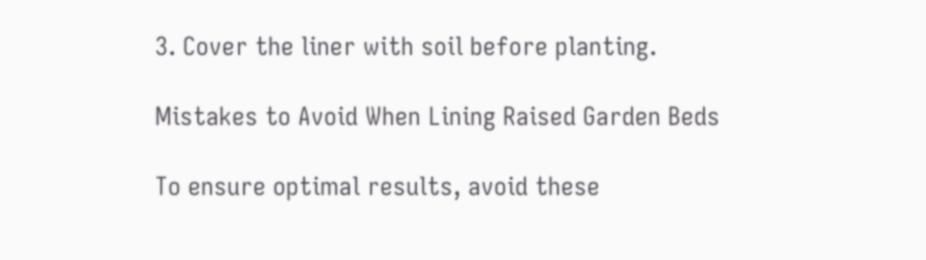3. Cover the liner with soil before planting.

Mistakes to Avoid When Lining Raised Garden Beds

To ensure optimal results, avoid these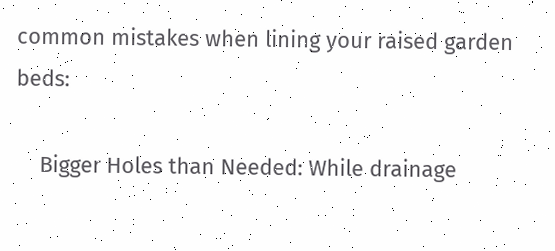common mistakes when lining your raised garden beds:

    Bigger Holes than Needed: While drainage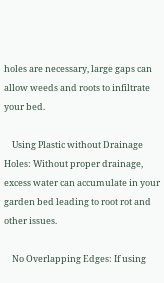holes are necessary, large gaps can allow weeds and roots to infiltrate your bed.

    Using Plastic without Drainage Holes: Without proper drainage, excess water can accumulate in your garden bed leading to root rot and other issues.

    No Overlapping Edges: If using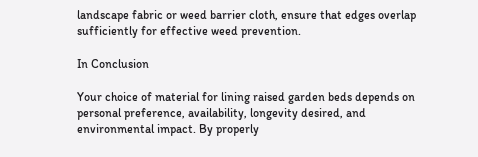landscape fabric or weed barrier cloth, ensure that edges overlap sufficiently for effective weed prevention.

In Conclusion

Your choice of material for lining raised garden beds depends on personal preference, availability, longevity desired, and environmental impact. By properly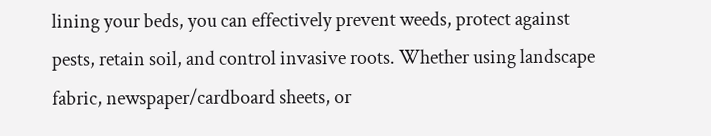lining your beds, you can effectively prevent weeds, protect against pests, retain soil, and control invasive roots. Whether using landscape fabric, newspaper/cardboard sheets, or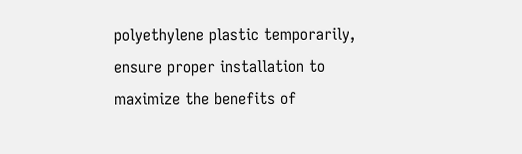polyethylene plastic temporarily, ensure proper installation to maximize the benefits of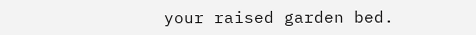your raised garden bed.